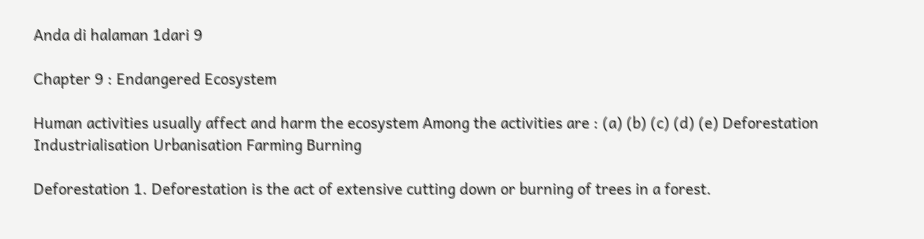Anda di halaman 1dari 9

Chapter 9 : Endangered Ecosystem

Human activities usually affect and harm the ecosystem Among the activities are : (a) (b) (c) (d) (e) Deforestation Industrialisation Urbanisation Farming Burning

Deforestation 1. Deforestation is the act of extensive cutting down or burning of trees in a forest.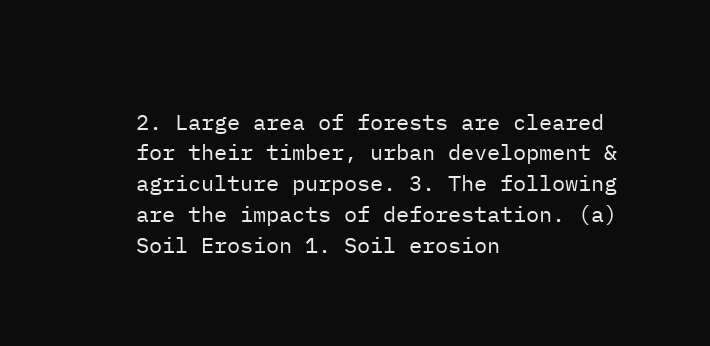2. Large area of forests are cleared for their timber, urban development & agriculture purpose. 3. The following are the impacts of deforestation. (a) Soil Erosion 1. Soil erosion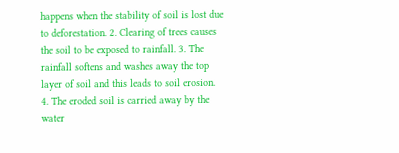happens when the stability of soil is lost due to deforestation. 2. Clearing of trees causes the soil to be exposed to rainfall. 3. The rainfall softens and washes away the top layer of soil and this leads to soil erosion. 4. The eroded soil is carried away by the water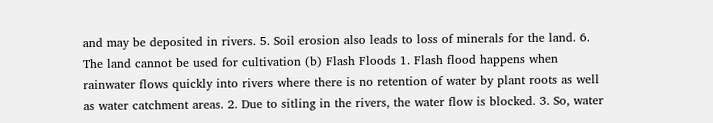and may be deposited in rivers. 5. Soil erosion also leads to loss of minerals for the land. 6. The land cannot be used for cultivation (b) Flash Floods 1. Flash flood happens when rainwater flows quickly into rivers where there is no retention of water by plant roots as well as water catchment areas. 2. Due to sitling in the rivers, the water flow is blocked. 3. So, water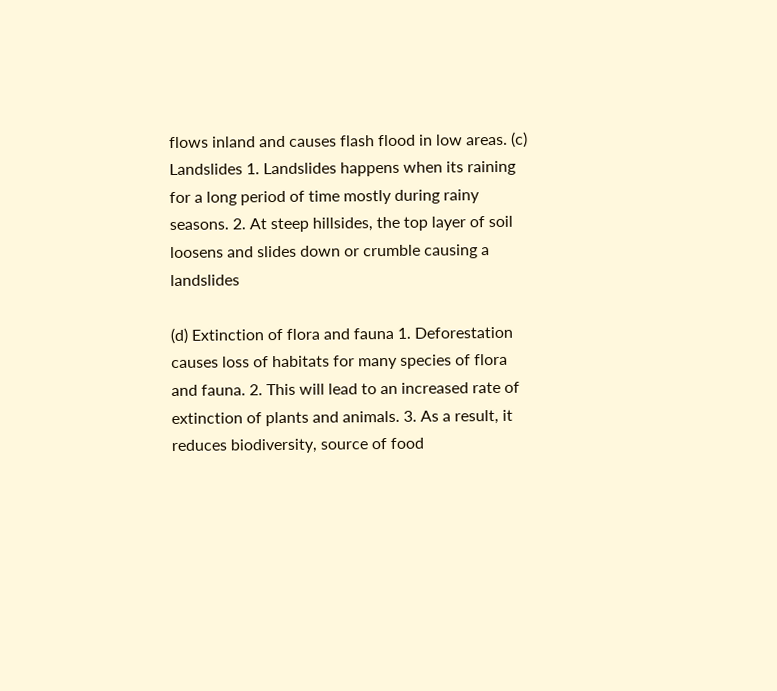flows inland and causes flash flood in low areas. (c) Landslides 1. Landslides happens when its raining for a long period of time mostly during rainy seasons. 2. At steep hillsides, the top layer of soil loosens and slides down or crumble causing a landslides

(d) Extinction of flora and fauna 1. Deforestation causes loss of habitats for many species of flora and fauna. 2. This will lead to an increased rate of extinction of plants and animals. 3. As a result, it reduces biodiversity, source of food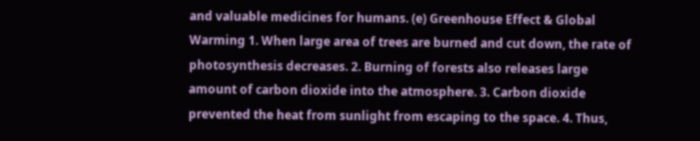and valuable medicines for humans. (e) Greenhouse Effect & Global Warming 1. When large area of trees are burned and cut down, the rate of photosynthesis decreases. 2. Burning of forests also releases large amount of carbon dioxide into the atmosphere. 3. Carbon dioxide prevented the heat from sunlight from escaping to the space. 4. Thus,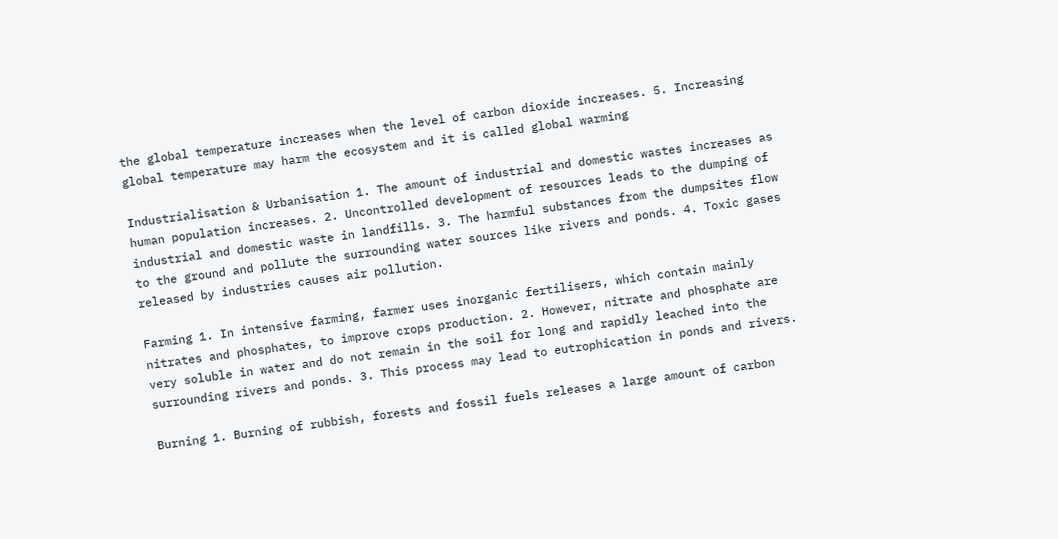the global temperature increases when the level of carbon dioxide increases. 5. Increasing global temperature may harm the ecosystem and it is called global warming

Industrialisation & Urbanisation 1. The amount of industrial and domestic wastes increases as human population increases. 2. Uncontrolled development of resources leads to the dumping of industrial and domestic waste in landfills. 3. The harmful substances from the dumpsites flow to the ground and pollute the surrounding water sources like rivers and ponds. 4. Toxic gases released by industries causes air pollution.

Farming 1. In intensive farming, farmer uses inorganic fertilisers, which contain mainly nitrates and phosphates, to improve crops production. 2. However, nitrate and phosphate are very soluble in water and do not remain in the soil for long and rapidly leached into the surrounding rivers and ponds. 3. This process may lead to eutrophication in ponds and rivers.

Burning 1. Burning of rubbish, forests and fossil fuels releases a large amount of carbon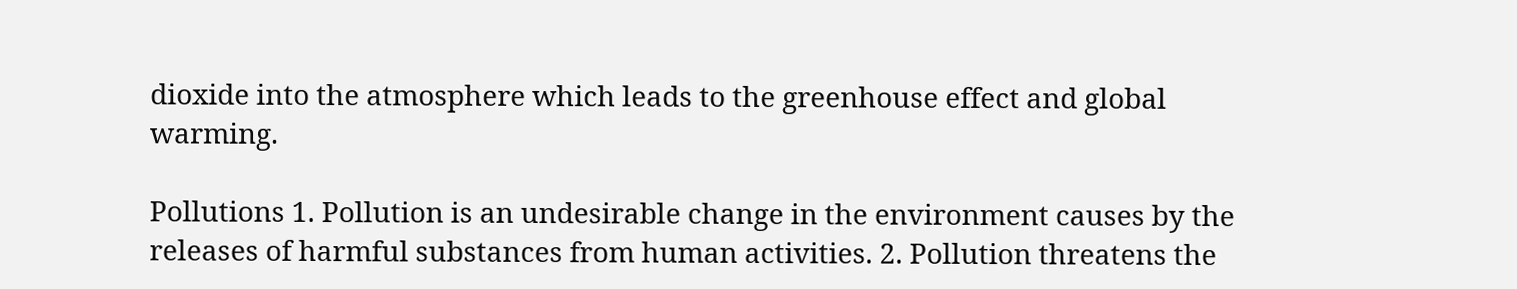dioxide into the atmosphere which leads to the greenhouse effect and global warming.

Pollutions 1. Pollution is an undesirable change in the environment causes by the releases of harmful substances from human activities. 2. Pollution threatens the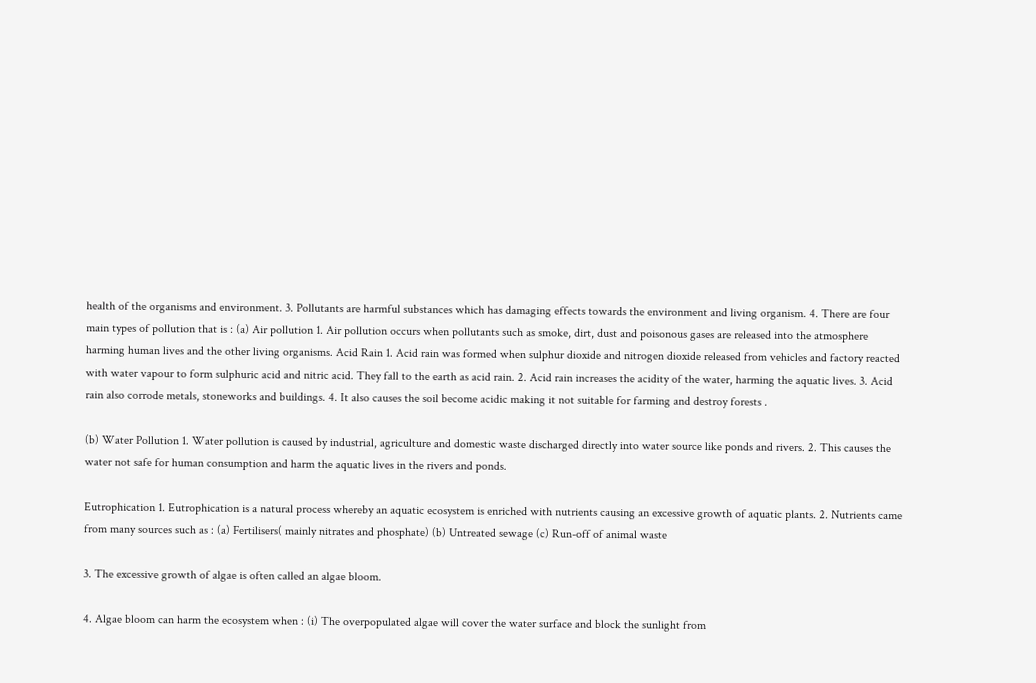health of the organisms and environment. 3. Pollutants are harmful substances which has damaging effects towards the environment and living organism. 4. There are four main types of pollution that is : (a) Air pollution 1. Air pollution occurs when pollutants such as smoke, dirt, dust and poisonous gases are released into the atmosphere harming human lives and the other living organisms. Acid Rain 1. Acid rain was formed when sulphur dioxide and nitrogen dioxide released from vehicles and factory reacted with water vapour to form sulphuric acid and nitric acid. They fall to the earth as acid rain. 2. Acid rain increases the acidity of the water, harming the aquatic lives. 3. Acid rain also corrode metals, stoneworks and buildings. 4. It also causes the soil become acidic making it not suitable for farming and destroy forests .

(b) Water Pollution 1. Water pollution is caused by industrial, agriculture and domestic waste discharged directly into water source like ponds and rivers. 2. This causes the water not safe for human consumption and harm the aquatic lives in the rivers and ponds.

Eutrophication 1. Eutrophication is a natural process whereby an aquatic ecosystem is enriched with nutrients causing an excessive growth of aquatic plants. 2. Nutrients came from many sources such as : (a) Fertilisers( mainly nitrates and phosphate) (b) Untreated sewage (c) Run-off of animal waste

3. The excessive growth of algae is often called an algae bloom.

4. Algae bloom can harm the ecosystem when : (i) The overpopulated algae will cover the water surface and block the sunlight from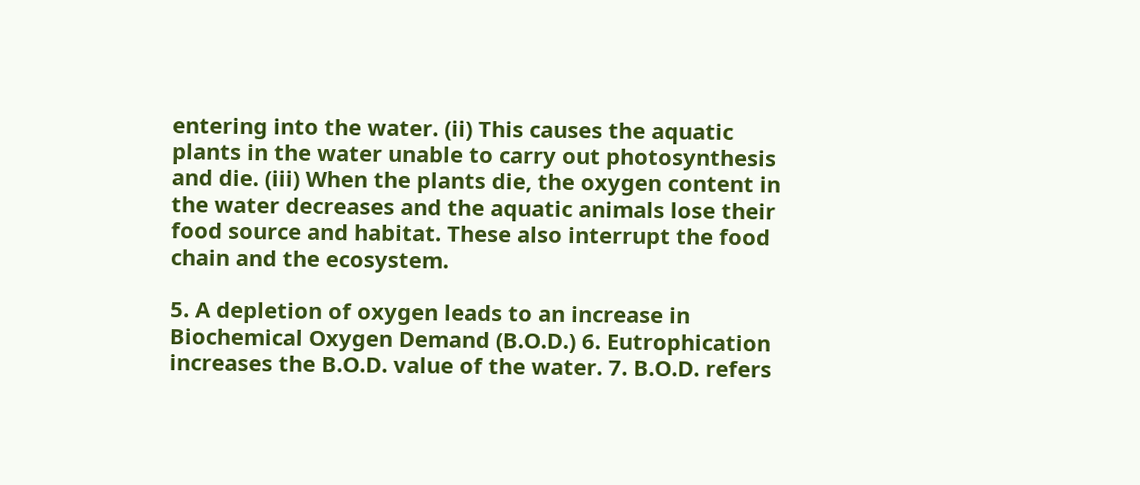entering into the water. (ii) This causes the aquatic plants in the water unable to carry out photosynthesis and die. (iii) When the plants die, the oxygen content in the water decreases and the aquatic animals lose their food source and habitat. These also interrupt the food chain and the ecosystem.

5. A depletion of oxygen leads to an increase in Biochemical Oxygen Demand (B.O.D.) 6. Eutrophication increases the B.O.D. value of the water. 7. B.O.D. refers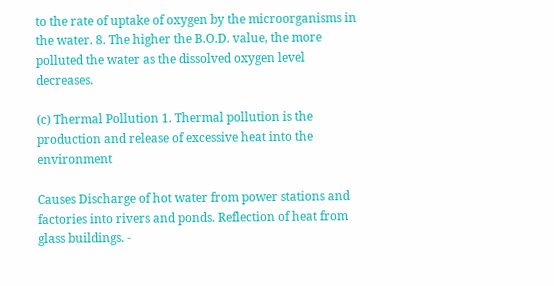to the rate of uptake of oxygen by the microorganisms in the water. 8. The higher the B.O.D. value, the more polluted the water as the dissolved oxygen level decreases.

(c) Thermal Pollution 1. Thermal pollution is the production and release of excessive heat into the environment

Causes Discharge of hot water from power stations and factories into rivers and ponds. Reflection of heat from glass buildings. -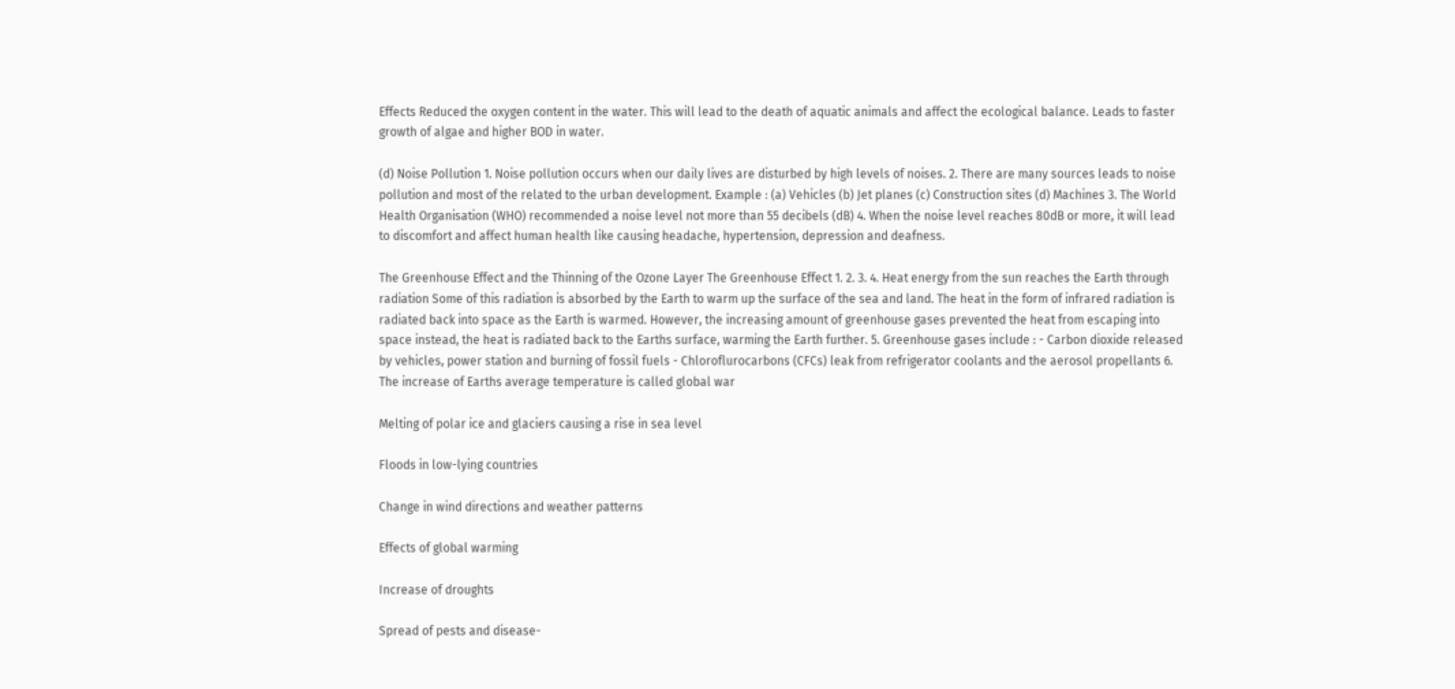Effects Reduced the oxygen content in the water. This will lead to the death of aquatic animals and affect the ecological balance. Leads to faster growth of algae and higher BOD in water.

(d) Noise Pollution 1. Noise pollution occurs when our daily lives are disturbed by high levels of noises. 2. There are many sources leads to noise pollution and most of the related to the urban development. Example : (a) Vehicles (b) Jet planes (c) Construction sites (d) Machines 3. The World Health Organisation (WHO) recommended a noise level not more than 55 decibels (dB) 4. When the noise level reaches 80dB or more, it will lead to discomfort and affect human health like causing headache, hypertension, depression and deafness.

The Greenhouse Effect and the Thinning of the Ozone Layer The Greenhouse Effect 1. 2. 3. 4. Heat energy from the sun reaches the Earth through radiation Some of this radiation is absorbed by the Earth to warm up the surface of the sea and land. The heat in the form of infrared radiation is radiated back into space as the Earth is warmed. However, the increasing amount of greenhouse gases prevented the heat from escaping into space instead, the heat is radiated back to the Earths surface, warming the Earth further. 5. Greenhouse gases include : - Carbon dioxide released by vehicles, power station and burning of fossil fuels - Chloroflurocarbons (CFCs) leak from refrigerator coolants and the aerosol propellants 6. The increase of Earths average temperature is called global war

Melting of polar ice and glaciers causing a rise in sea level

Floods in low-lying countries

Change in wind directions and weather patterns

Effects of global warming

Increase of droughts

Spread of pests and disease-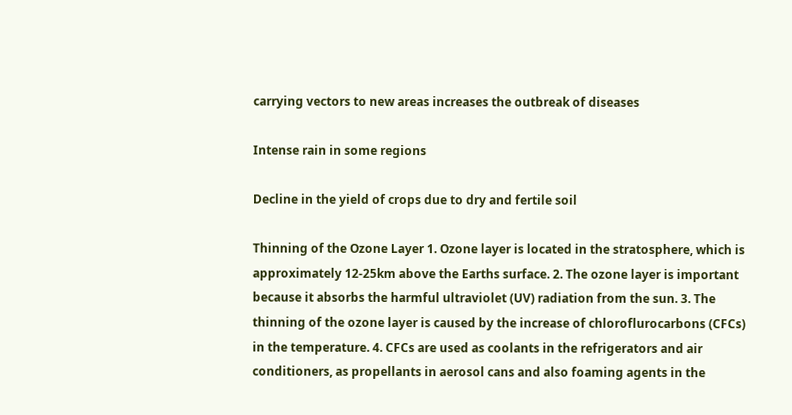carrying vectors to new areas increases the outbreak of diseases

Intense rain in some regions

Decline in the yield of crops due to dry and fertile soil

Thinning of the Ozone Layer 1. Ozone layer is located in the stratosphere, which is approximately 12-25km above the Earths surface. 2. The ozone layer is important because it absorbs the harmful ultraviolet (UV) radiation from the sun. 3. The thinning of the ozone layer is caused by the increase of chloroflurocarbons (CFCs) in the temperature. 4. CFCs are used as coolants in the refrigerators and air conditioners, as propellants in aerosol cans and also foaming agents in the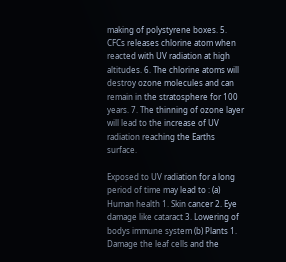making of polystyrene boxes. 5. CFCs releases chlorine atom when reacted with UV radiation at high altitudes. 6. The chlorine atoms will destroy ozone molecules and can remain in the stratosphere for 100 years. 7. The thinning of ozone layer will lead to the increase of UV radiation reaching the Earths surface.

Exposed to UV radiation for a long period of time may lead to : (a) Human health 1. Skin cancer 2. Eye damage like cataract 3. Lowering of bodys immune system (b) Plants 1. Damage the leaf cells and the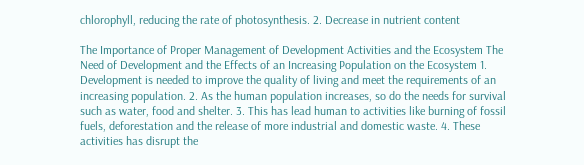chlorophyll, reducing the rate of photosynthesis. 2. Decrease in nutrient content

The Importance of Proper Management of Development Activities and the Ecosystem The Need of Development and the Effects of an Increasing Population on the Ecosystem 1. Development is needed to improve the quality of living and meet the requirements of an increasing population. 2. As the human population increases, so do the needs for survival such as water, food and shelter. 3. This has lead human to activities like burning of fossil fuels, deforestation and the release of more industrial and domestic waste. 4. These activities has disrupt the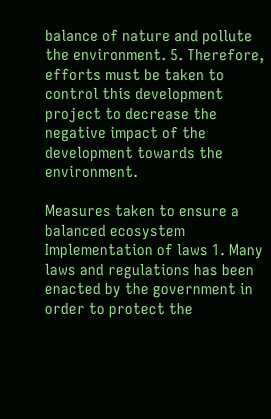balance of nature and pollute the environment. 5. Therefore, efforts must be taken to control this development project to decrease the negative impact of the development towards the environment.

Measures taken to ensure a balanced ecosystem Implementation of laws 1. Many laws and regulations has been enacted by the government in order to protect the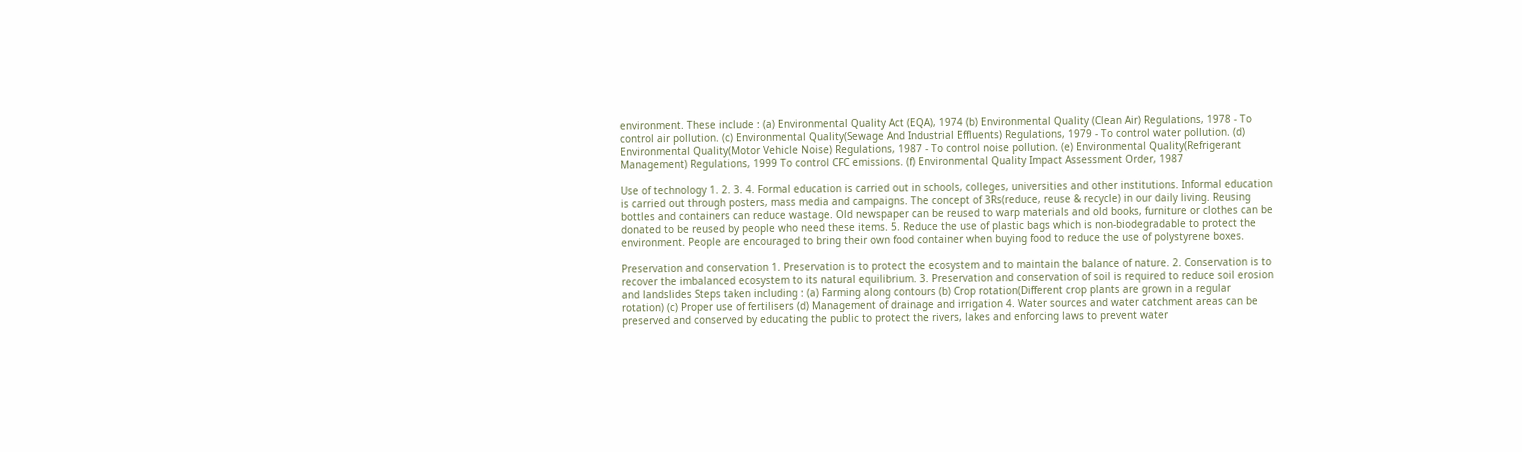environment. These include : (a) Environmental Quality Act (EQA), 1974 (b) Environmental Quality (Clean Air) Regulations, 1978 - To control air pollution. (c) Environmental Quality(Sewage And Industrial Effluents) Regulations, 1979 - To control water pollution. (d) Environmental Quality(Motor Vehicle Noise) Regulations, 1987 - To control noise pollution. (e) Environmental Quality(Refrigerant Management) Regulations, 1999 To control CFC emissions. (f) Environmental Quality Impact Assessment Order, 1987

Use of technology 1. 2. 3. 4. Formal education is carried out in schools, colleges, universities and other institutions. Informal education is carried out through posters, mass media and campaigns. The concept of 3Rs(reduce, reuse & recycle) in our daily living. Reusing bottles and containers can reduce wastage. Old newspaper can be reused to warp materials and old books, furniture or clothes can be donated to be reused by people who need these items. 5. Reduce the use of plastic bags which is non-biodegradable to protect the environment. People are encouraged to bring their own food container when buying food to reduce the use of polystyrene boxes.

Preservation and conservation 1. Preservation is to protect the ecosystem and to maintain the balance of nature. 2. Conservation is to recover the imbalanced ecosystem to its natural equilibrium. 3. Preservation and conservation of soil is required to reduce soil erosion and landslides Steps taken including : (a) Farming along contours (b) Crop rotation(Different crop plants are grown in a regular rotation) (c) Proper use of fertilisers (d) Management of drainage and irrigation 4. Water sources and water catchment areas can be preserved and conserved by educating the public to protect the rivers, lakes and enforcing laws to prevent water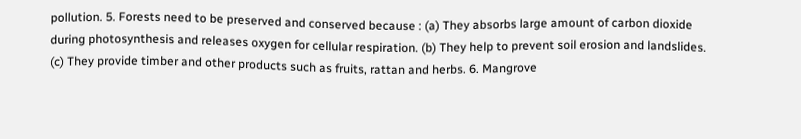pollution. 5. Forests need to be preserved and conserved because : (a) They absorbs large amount of carbon dioxide during photosynthesis and releases oxygen for cellular respiration. (b) They help to prevent soil erosion and landslides. (c) They provide timber and other products such as fruits, rattan and herbs. 6. Mangrove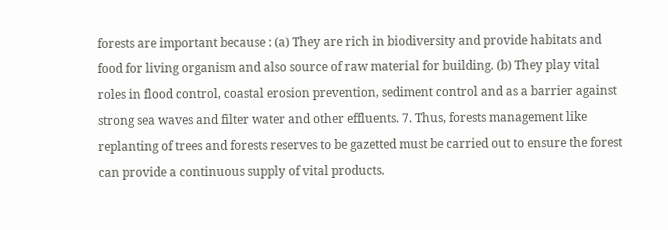forests are important because : (a) They are rich in biodiversity and provide habitats and food for living organism and also source of raw material for building. (b) They play vital roles in flood control, coastal erosion prevention, sediment control and as a barrier against strong sea waves and filter water and other effluents. 7. Thus, forests management like replanting of trees and forests reserves to be gazetted must be carried out to ensure the forest can provide a continuous supply of vital products.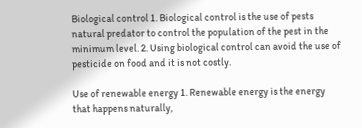Biological control 1. Biological control is the use of pests natural predator to control the population of the pest in the minimum level. 2. Using biological control can avoid the use of pesticide on food and it is not costly.

Use of renewable energy 1. Renewable energy is the energy that happens naturally,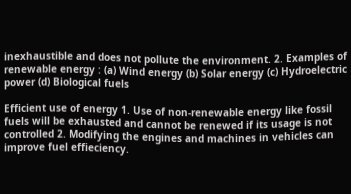inexhaustible and does not pollute the environment. 2. Examples of renewable energy : (a) Wind energy (b) Solar energy (c) Hydroelectric power (d) Biological fuels

Efficient use of energy 1. Use of non-renewable energy like fossil fuels will be exhausted and cannot be renewed if its usage is not controlled 2. Modifying the engines and machines in vehicles can improve fuel effieciency.